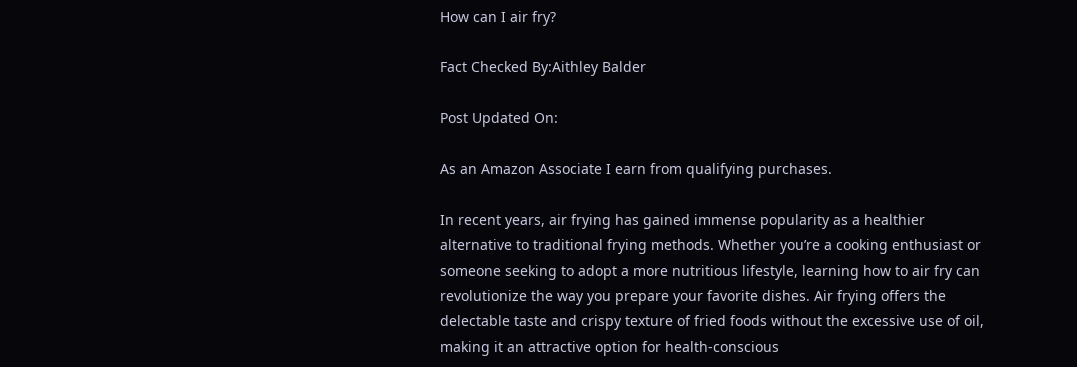How can I air fry?

Fact Checked By:Aithley Balder

Post Updated On:

As an Amazon Associate I earn from qualifying purchases.

In recent years, air frying has gained immense popularity as a healthier alternative to traditional frying methods. Whether you’re a cooking enthusiast or someone seeking to adopt a more nutritious lifestyle, learning how to air fry can revolutionize the way you prepare your favorite dishes. Air frying offers the delectable taste and crispy texture of fried foods without the excessive use of oil, making it an attractive option for health-conscious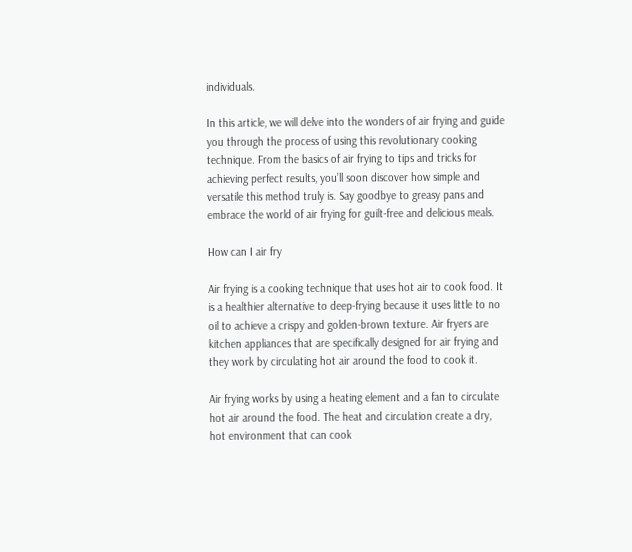individuals.

In this article, we will delve into the wonders of air frying and guide you through the process of using this revolutionary cooking technique. From the basics of air frying to tips and tricks for achieving perfect results, you’ll soon discover how simple and versatile this method truly is. Say goodbye to greasy pans and embrace the world of air frying for guilt-free and delicious meals.

How can I air fry

Air frying is a cooking technique that uses hot air to cook food. It is a healthier alternative to deep-frying because it uses little to no oil to achieve a crispy and golden-brown texture. Air fryers are kitchen appliances that are specifically designed for air frying and they work by circulating hot air around the food to cook it.

Air frying works by using a heating element and a fan to circulate hot air around the food. The heat and circulation create a dry, hot environment that can cook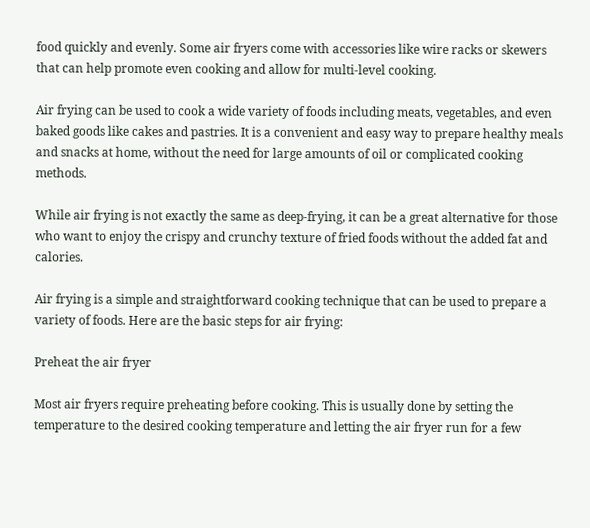food quickly and evenly. Some air fryers come with accessories like wire racks or skewers that can help promote even cooking and allow for multi-level cooking.

Air frying can be used to cook a wide variety of foods including meats, vegetables, and even baked goods like cakes and pastries. It is a convenient and easy way to prepare healthy meals and snacks at home, without the need for large amounts of oil or complicated cooking methods.

While air frying is not exactly the same as deep-frying, it can be a great alternative for those who want to enjoy the crispy and crunchy texture of fried foods without the added fat and calories.

Air frying is a simple and straightforward cooking technique that can be used to prepare a variety of foods. Here are the basic steps for air frying:

Preheat the air fryer

Most air fryers require preheating before cooking. This is usually done by setting the temperature to the desired cooking temperature and letting the air fryer run for a few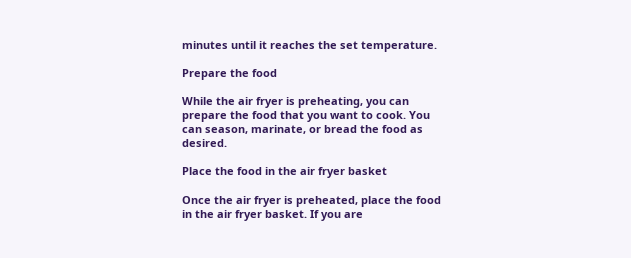minutes until it reaches the set temperature.

Prepare the food

While the air fryer is preheating, you can prepare the food that you want to cook. You can season, marinate, or bread the food as desired.

Place the food in the air fryer basket

Once the air fryer is preheated, place the food in the air fryer basket. If you are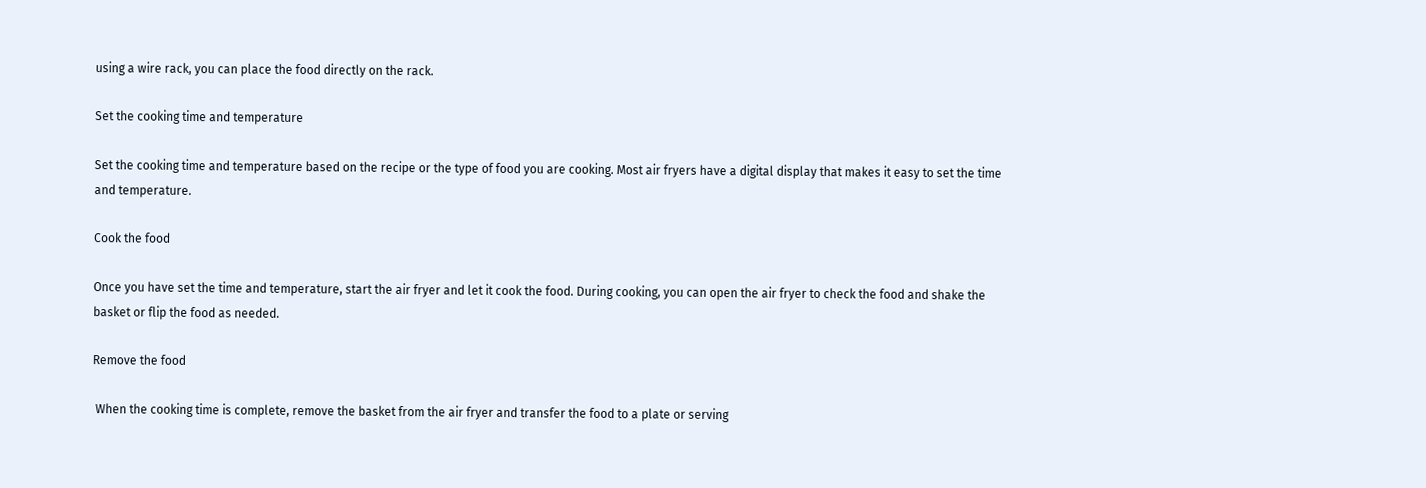using a wire rack, you can place the food directly on the rack.

Set the cooking time and temperature

Set the cooking time and temperature based on the recipe or the type of food you are cooking. Most air fryers have a digital display that makes it easy to set the time and temperature.

Cook the food

Once you have set the time and temperature, start the air fryer and let it cook the food. During cooking, you can open the air fryer to check the food and shake the basket or flip the food as needed.

Remove the food

 When the cooking time is complete, remove the basket from the air fryer and transfer the food to a plate or serving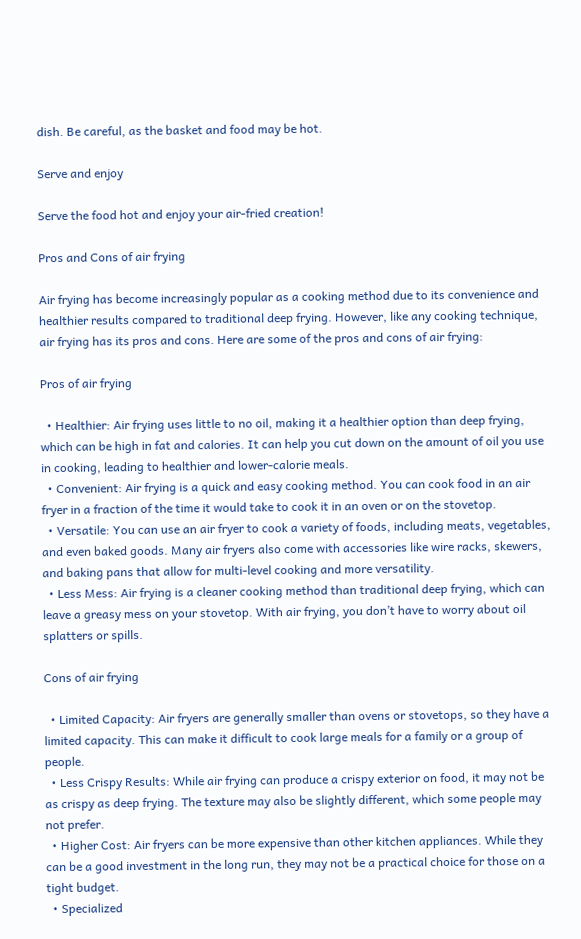dish. Be careful, as the basket and food may be hot.

Serve and enjoy

Serve the food hot and enjoy your air-fried creation!

Pros and Cons of air frying

Air frying has become increasingly popular as a cooking method due to its convenience and healthier results compared to traditional deep frying. However, like any cooking technique, air frying has its pros and cons. Here are some of the pros and cons of air frying:

Pros of air frying

  • Healthier: Air frying uses little to no oil, making it a healthier option than deep frying, which can be high in fat and calories. It can help you cut down on the amount of oil you use in cooking, leading to healthier and lower-calorie meals.
  • Convenient: Air frying is a quick and easy cooking method. You can cook food in an air fryer in a fraction of the time it would take to cook it in an oven or on the stovetop.
  • Versatile: You can use an air fryer to cook a variety of foods, including meats, vegetables, and even baked goods. Many air fryers also come with accessories like wire racks, skewers, and baking pans that allow for multi-level cooking and more versatility.
  • Less Mess: Air frying is a cleaner cooking method than traditional deep frying, which can leave a greasy mess on your stovetop. With air frying, you don’t have to worry about oil splatters or spills.

Cons of air frying

  • Limited Capacity: Air fryers are generally smaller than ovens or stovetops, so they have a limited capacity. This can make it difficult to cook large meals for a family or a group of people.
  • Less Crispy Results: While air frying can produce a crispy exterior on food, it may not be as crispy as deep frying. The texture may also be slightly different, which some people may not prefer.
  • Higher Cost: Air fryers can be more expensive than other kitchen appliances. While they can be a good investment in the long run, they may not be a practical choice for those on a tight budget.
  • Specialized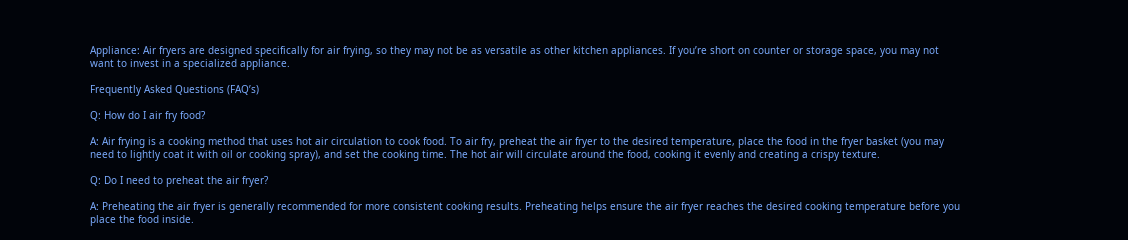Appliance: Air fryers are designed specifically for air frying, so they may not be as versatile as other kitchen appliances. If you’re short on counter or storage space, you may not want to invest in a specialized appliance.

Frequently Asked Questions (FAQ’s)

Q: How do I air fry food?

A: Air frying is a cooking method that uses hot air circulation to cook food. To air fry, preheat the air fryer to the desired temperature, place the food in the fryer basket (you may need to lightly coat it with oil or cooking spray), and set the cooking time. The hot air will circulate around the food, cooking it evenly and creating a crispy texture.

Q: Do I need to preheat the air fryer?

A: Preheating the air fryer is generally recommended for more consistent cooking results. Preheating helps ensure the air fryer reaches the desired cooking temperature before you place the food inside.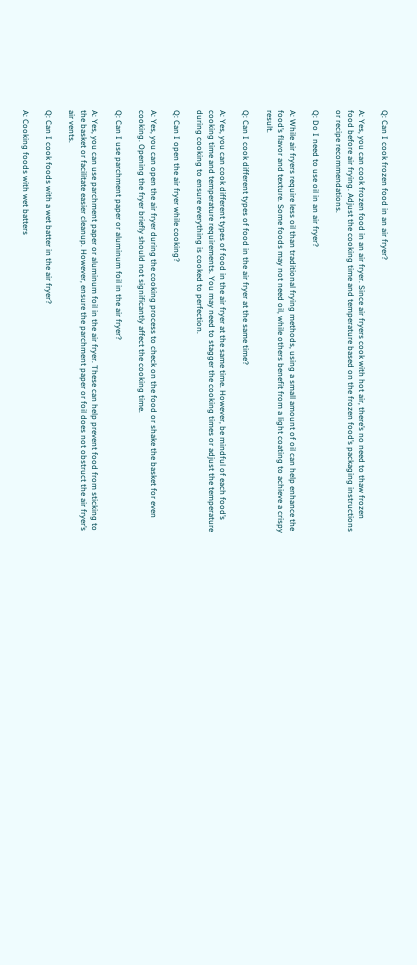Q: Can I cook frozen food in an air fryer?

A: Yes, you can cook frozen food in an air fryer. Since air fryers cook with hot air, there’s no need to thaw frozen food before air frying. Adjust the cooking time and temperature based on the frozen food’s packaging instructions or recipe recommendations.

Q: Do I need to use oil in an air fryer?

A: While air fryers require less oil than traditional frying methods, using a small amount of oil can help enhance the food’s flavor and texture. Some foods may not need oil, while others benefit from a light coating to achieve a crispy result.

Q: Can I cook different types of food in the air fryer at the same time?

A: Yes, you can cook different types of food in the air fryer at the same time. However, be mindful of each food’s cooking time and temperature requirements. You may need to stagger the cooking times or adjust the temperature during cooking to ensure everything is cooked to perfection.

Q: Can I open the air fryer while cooking?

A: Yes, you can open the air fryer during the cooking process to check on the food or shake the basket for even cooking. Opening the fryer briefly should not significantly affect the cooking time.

Q: Can I use parchment paper or aluminum foil in the air fryer?

A: Yes, you can use parchment paper or aluminum foil in the air fryer. These can help prevent food from sticking to the basket or facilitate easier cleanup. However, ensure the parchment paper or foil does not obstruct the air fryer’s air vents.

Q: Can I cook foods with a wet batter in the air fryer?

A: Cooking foods with wet batters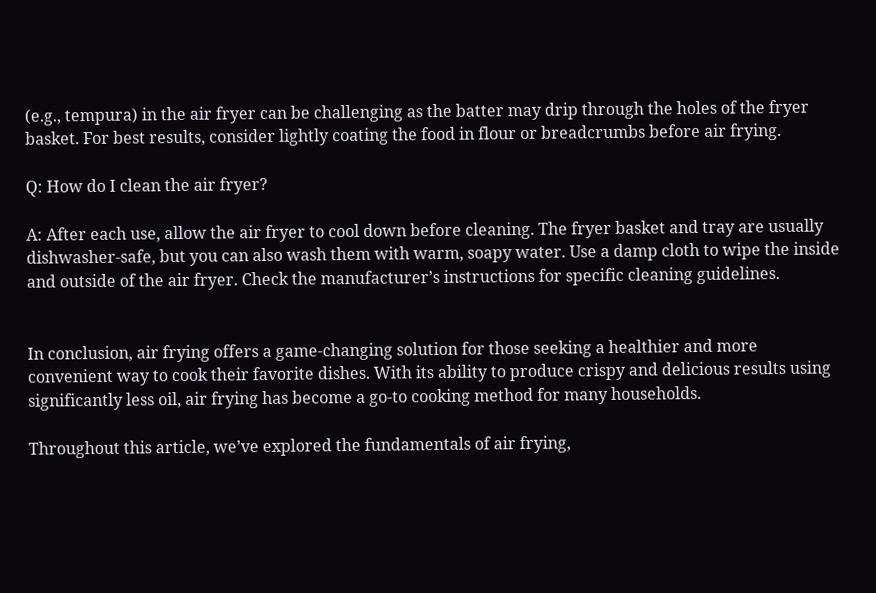(e.g., tempura) in the air fryer can be challenging as the batter may drip through the holes of the fryer basket. For best results, consider lightly coating the food in flour or breadcrumbs before air frying.

Q: How do I clean the air fryer?

A: After each use, allow the air fryer to cool down before cleaning. The fryer basket and tray are usually dishwasher-safe, but you can also wash them with warm, soapy water. Use a damp cloth to wipe the inside and outside of the air fryer. Check the manufacturer’s instructions for specific cleaning guidelines.


In conclusion, air frying offers a game-changing solution for those seeking a healthier and more convenient way to cook their favorite dishes. With its ability to produce crispy and delicious results using significantly less oil, air frying has become a go-to cooking method for many households.

Throughout this article, we’ve explored the fundamentals of air frying,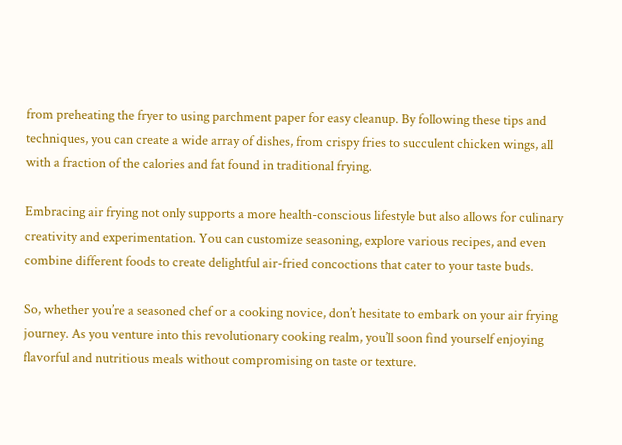from preheating the fryer to using parchment paper for easy cleanup. By following these tips and techniques, you can create a wide array of dishes, from crispy fries to succulent chicken wings, all with a fraction of the calories and fat found in traditional frying.

Embracing air frying not only supports a more health-conscious lifestyle but also allows for culinary creativity and experimentation. You can customize seasoning, explore various recipes, and even combine different foods to create delightful air-fried concoctions that cater to your taste buds.

So, whether you’re a seasoned chef or a cooking novice, don’t hesitate to embark on your air frying journey. As you venture into this revolutionary cooking realm, you’ll soon find yourself enjoying flavorful and nutritious meals without compromising on taste or texture.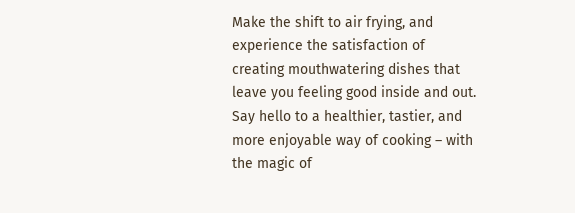Make the shift to air frying, and experience the satisfaction of creating mouthwatering dishes that leave you feeling good inside and out. Say hello to a healthier, tastier, and more enjoyable way of cooking – with the magic of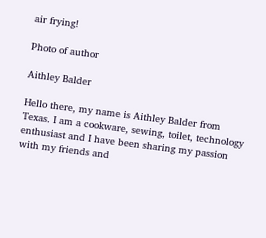air frying!

Photo of author

Aithley Balder

Hello there, my name is Aithley Balder from Texas. I am a cookware, sewing, toilet, technology enthusiast and I have been sharing my passion with my friends and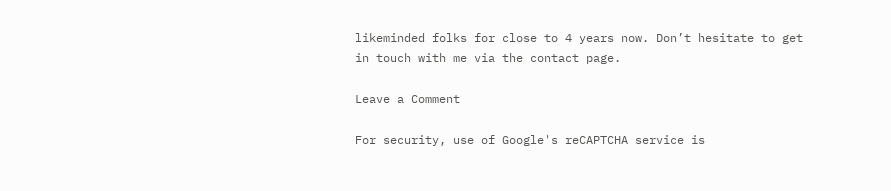likeminded folks for close to 4 years now. Don’t hesitate to get in touch with me via the contact page.

Leave a Comment

For security, use of Google's reCAPTCHA service is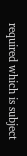required which is subject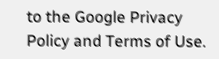to the Google Privacy Policy and Terms of Use.